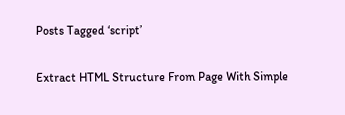Posts Tagged ‘script’

Extract HTML Structure From Page With Simple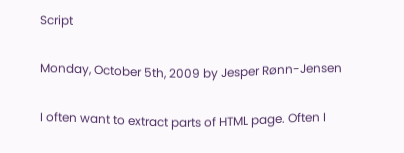Script

Monday, October 5th, 2009 by Jesper Rønn-Jensen

I often want to extract parts of HTML page. Often I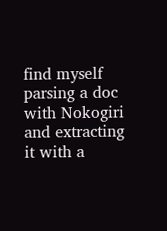find myself parsing a doc with Nokogiri and extracting it with a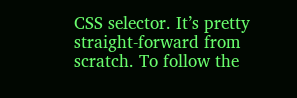CSS selector. It’s pretty straight-forward from scratch. To follow the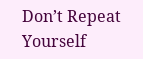Don’t Repeat Yourself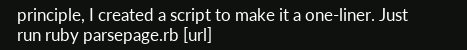principle, I created a script to make it a one-liner. Just run ruby parsepage.rb [url]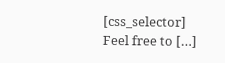[css_selector] Feel free to […]